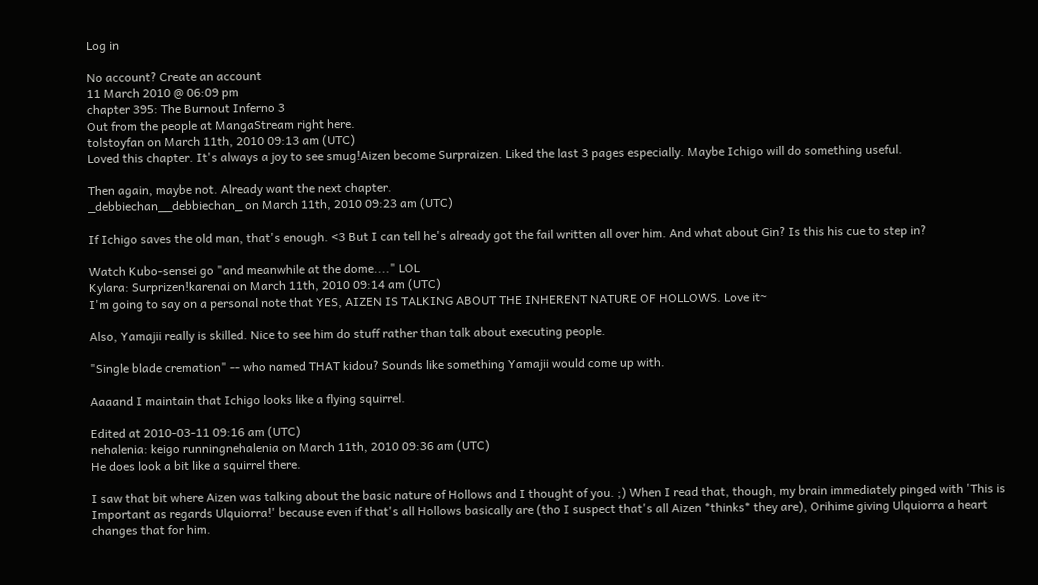Log in

No account? Create an account
11 March 2010 @ 06:09 pm
chapter 395: The Burnout Inferno 3
Out from the people at MangaStream right here.
tolstoyfan on March 11th, 2010 09:13 am (UTC)
Loved this chapter. It's always a joy to see smug!Aizen become Surpraizen. Liked the last 3 pages especially. Maybe Ichigo will do something useful.

Then again, maybe not. Already want the next chapter.
_debbiechan__debbiechan_ on March 11th, 2010 09:23 am (UTC)

If Ichigo saves the old man, that's enough. <3 But I can tell he's already got the fail written all over him. And what about Gin? Is this his cue to step in?

Watch Kubo-sensei go "and meanwhile at the dome...." LOL
Kylara: Surprizen!karenai on March 11th, 2010 09:14 am (UTC)
I'm going to say on a personal note that YES, AIZEN IS TALKING ABOUT THE INHERENT NATURE OF HOLLOWS. Love it~

Also, Yamajii really is skilled. Nice to see him do stuff rather than talk about executing people.

"Single blade cremation" -- who named THAT kidou? Sounds like something Yamajii would come up with.

Aaaand I maintain that Ichigo looks like a flying squirrel.

Edited at 2010-03-11 09:16 am (UTC)
nehalenia: keigo runningnehalenia on March 11th, 2010 09:36 am (UTC)
He does look a bit like a squirrel there.

I saw that bit where Aizen was talking about the basic nature of Hollows and I thought of you. ;) When I read that, though, my brain immediately pinged with 'This is Important as regards Ulquiorra!' because even if that's all Hollows basically are (tho I suspect that's all Aizen *thinks* they are), Orihime giving Ulquiorra a heart changes that for him.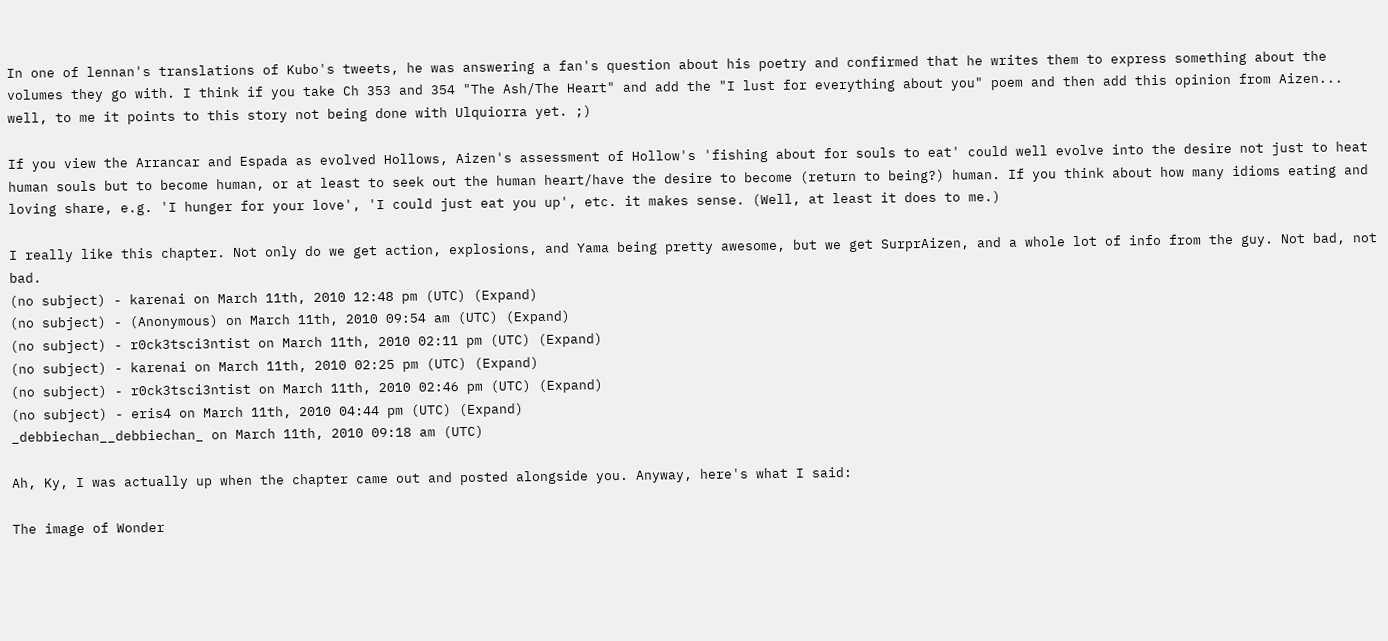In one of lennan's translations of Kubo's tweets, he was answering a fan's question about his poetry and confirmed that he writes them to express something about the volumes they go with. I think if you take Ch 353 and 354 "The Ash/The Heart" and add the "I lust for everything about you" poem and then add this opinion from Aizen... well, to me it points to this story not being done with Ulquiorra yet. ;)

If you view the Arrancar and Espada as evolved Hollows, Aizen's assessment of Hollow's 'fishing about for souls to eat' could well evolve into the desire not just to heat human souls but to become human, or at least to seek out the human heart/have the desire to become (return to being?) human. If you think about how many idioms eating and loving share, e.g. 'I hunger for your love', 'I could just eat you up', etc. it makes sense. (Well, at least it does to me.)

I really like this chapter. Not only do we get action, explosions, and Yama being pretty awesome, but we get SurprAizen, and a whole lot of info from the guy. Not bad, not bad.
(no subject) - karenai on March 11th, 2010 12:48 pm (UTC) (Expand)
(no subject) - (Anonymous) on March 11th, 2010 09:54 am (UTC) (Expand)
(no subject) - r0ck3tsci3ntist on March 11th, 2010 02:11 pm (UTC) (Expand)
(no subject) - karenai on March 11th, 2010 02:25 pm (UTC) (Expand)
(no subject) - r0ck3tsci3ntist on March 11th, 2010 02:46 pm (UTC) (Expand)
(no subject) - eris4 on March 11th, 2010 04:44 pm (UTC) (Expand)
_debbiechan__debbiechan_ on March 11th, 2010 09:18 am (UTC)

Ah, Ky, I was actually up when the chapter came out and posted alongside you. Anyway, here's what I said:

The image of Wonder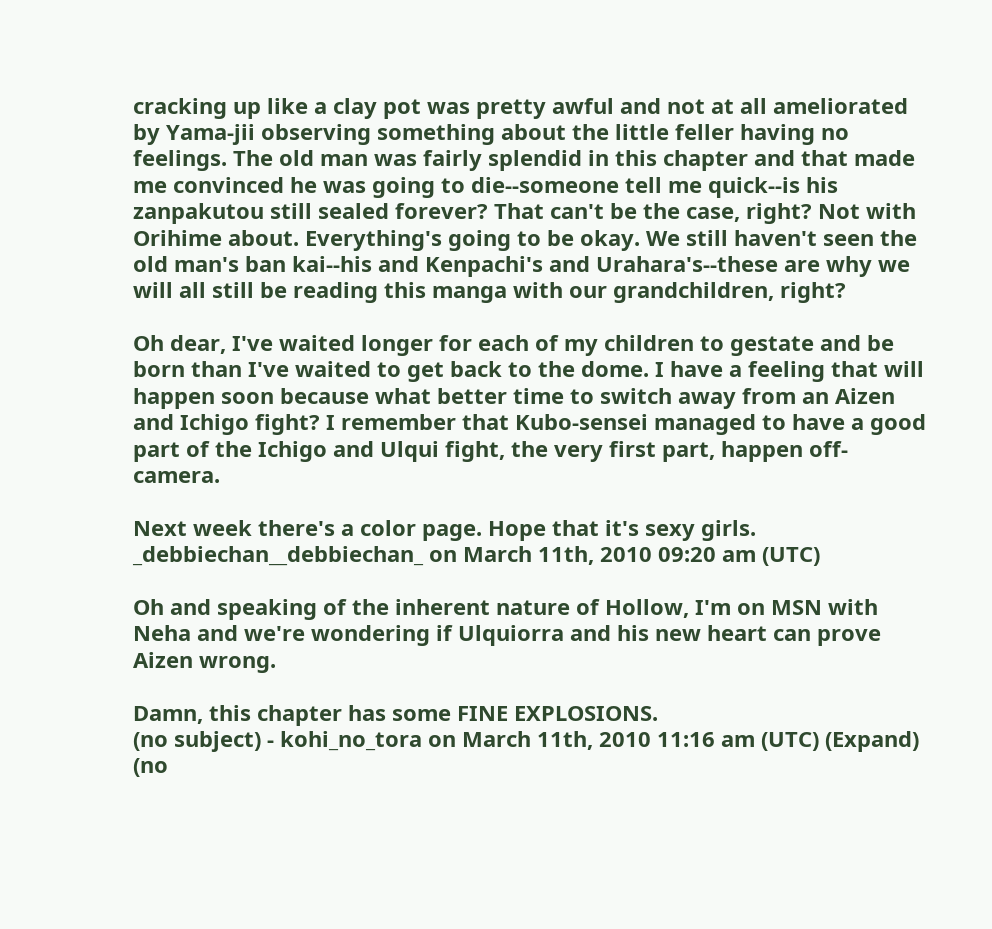cracking up like a clay pot was pretty awful and not at all ameliorated by Yama-jii observing something about the little feller having no feelings. The old man was fairly splendid in this chapter and that made me convinced he was going to die--someone tell me quick--is his zanpakutou still sealed forever? That can't be the case, right? Not with Orihime about. Everything's going to be okay. We still haven't seen the old man's ban kai--his and Kenpachi's and Urahara's--these are why we will all still be reading this manga with our grandchildren, right?

Oh dear, I've waited longer for each of my children to gestate and be born than I've waited to get back to the dome. I have a feeling that will happen soon because what better time to switch away from an Aizen and Ichigo fight? I remember that Kubo-sensei managed to have a good part of the Ichigo and Ulqui fight, the very first part, happen off-camera.

Next week there's a color page. Hope that it's sexy girls.
_debbiechan__debbiechan_ on March 11th, 2010 09:20 am (UTC)

Oh and speaking of the inherent nature of Hollow, I'm on MSN with Neha and we're wondering if Ulquiorra and his new heart can prove Aizen wrong.

Damn, this chapter has some FINE EXPLOSIONS.
(no subject) - kohi_no_tora on March 11th, 2010 11:16 am (UTC) (Expand)
(no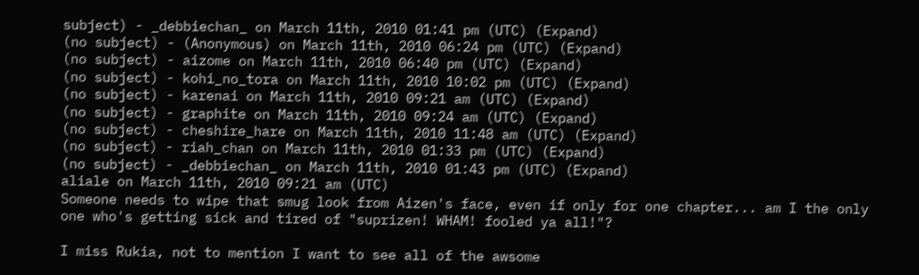subject) - _debbiechan_ on March 11th, 2010 01:41 pm (UTC) (Expand)
(no subject) - (Anonymous) on March 11th, 2010 06:24 pm (UTC) (Expand)
(no subject) - aizome on March 11th, 2010 06:40 pm (UTC) (Expand)
(no subject) - kohi_no_tora on March 11th, 2010 10:02 pm (UTC) (Expand)
(no subject) - karenai on March 11th, 2010 09:21 am (UTC) (Expand)
(no subject) - graphite on March 11th, 2010 09:24 am (UTC) (Expand)
(no subject) - cheshire_hare on March 11th, 2010 11:48 am (UTC) (Expand)
(no subject) - riah_chan on March 11th, 2010 01:33 pm (UTC) (Expand)
(no subject) - _debbiechan_ on March 11th, 2010 01:43 pm (UTC) (Expand)
aliale on March 11th, 2010 09:21 am (UTC)
Someone needs to wipe that smug look from Aizen's face, even if only for one chapter... am I the only one who's getting sick and tired of "suprizen! WHAM! fooled ya all!"?

I miss Rukia, not to mention I want to see all of the awsome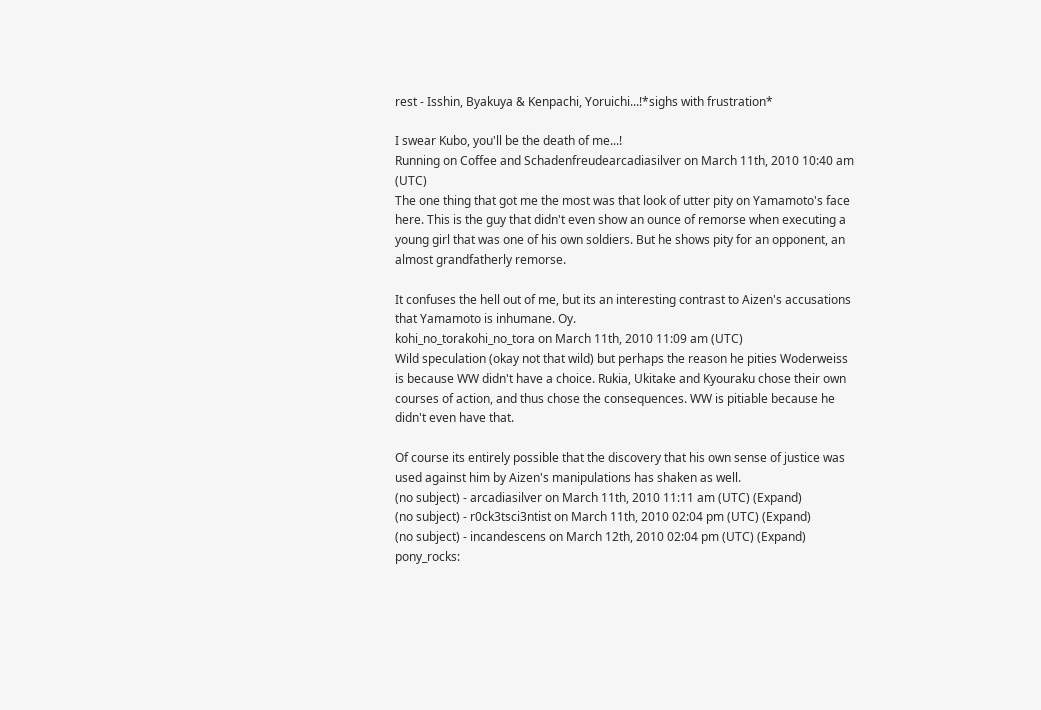rest - Isshin, Byakuya & Kenpachi, Yoruichi...!*sighs with frustration*

I swear Kubo, you'll be the death of me...!
Running on Coffee and Schadenfreudearcadiasilver on March 11th, 2010 10:40 am (UTC)
The one thing that got me the most was that look of utter pity on Yamamoto's face here. This is the guy that didn't even show an ounce of remorse when executing a young girl that was one of his own soldiers. But he shows pity for an opponent, an almost grandfatherly remorse.

It confuses the hell out of me, but its an interesting contrast to Aizen's accusations that Yamamoto is inhumane. Oy.
kohi_no_torakohi_no_tora on March 11th, 2010 11:09 am (UTC)
Wild speculation (okay not that wild) but perhaps the reason he pities Woderweiss is because WW didn't have a choice. Rukia, Ukitake and Kyouraku chose their own courses of action, and thus chose the consequences. WW is pitiable because he didn't even have that.

Of course its entirely possible that the discovery that his own sense of justice was used against him by Aizen's manipulations has shaken as well.
(no subject) - arcadiasilver on March 11th, 2010 11:11 am (UTC) (Expand)
(no subject) - r0ck3tsci3ntist on March 11th, 2010 02:04 pm (UTC) (Expand)
(no subject) - incandescens on March 12th, 2010 02:04 pm (UTC) (Expand)
pony_rocks: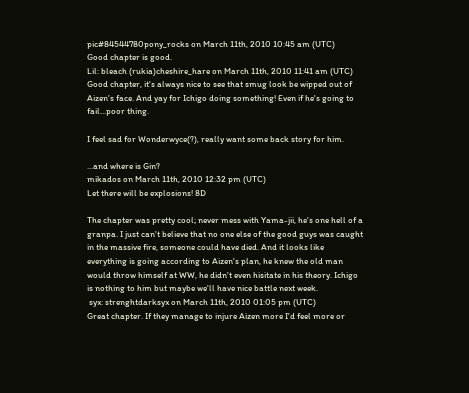pic#84544780pony_rocks on March 11th, 2010 10:45 am (UTC)
Good chapter is good.
Lil: bleach (rukia)cheshire_hare on March 11th, 2010 11:41 am (UTC)
Good chapter, it's always nice to see that smug look be wipped out of Aizen's face. And yay for Ichigo doing something! Even if he's going to fail...poor thing.

I feel sad for Wonderwyce(?), really want some back story for him.

...and where is Gin?
mikados on March 11th, 2010 12:32 pm (UTC)
Let there will be explosions! 8D

The chapter was pretty cool; never mess with Yama-jii, he's one hell of a granpa. I just can't believe that no one else of the good guys was caught in the massive fire, someone could have died. And it looks like everything is going according to Aizen's plan, he knew the old man would throw himself at WW, he didn't even hisitate in his theory. Ichigo is nothing to him but maybe we'll have nice battle next week.
 syx: strenghtdarksyx on March 11th, 2010 01:05 pm (UTC)
Great chapter. If they manage to injure Aizen more I'd feel more or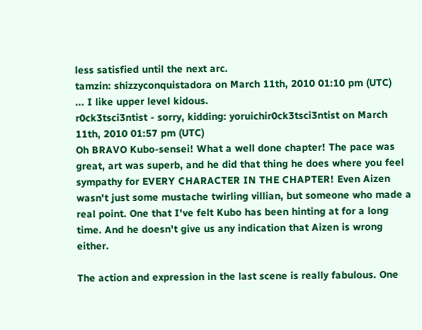less satisfied until the next arc.
tamzin: shizzyconquistadora on March 11th, 2010 01:10 pm (UTC)
... I like upper level kidous.
r0ck3tsci3ntist - sorry, kidding: yoruichir0ck3tsci3ntist on March 11th, 2010 01:57 pm (UTC)
Oh BRAVO Kubo-sensei! What a well done chapter! The pace was great, art was superb, and he did that thing he does where you feel sympathy for EVERY CHARACTER IN THE CHAPTER! Even Aizen wasn't just some mustache twirling villian, but someone who made a real point. One that I've felt Kubo has been hinting at for a long time. And he doesn't give us any indication that Aizen is wrong either.

The action and expression in the last scene is really fabulous. One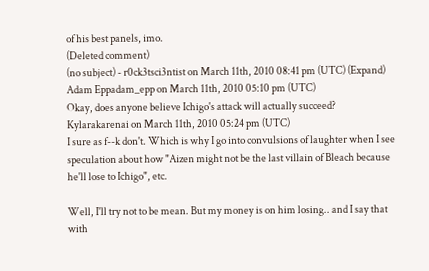of his best panels, imo.
(Deleted comment)
(no subject) - r0ck3tsci3ntist on March 11th, 2010 08:41 pm (UTC) (Expand)
Adam Eppadam_epp on March 11th, 2010 05:10 pm (UTC)
Okay, does anyone believe Ichigo's attack will actually succeed?
Kylarakarenai on March 11th, 2010 05:24 pm (UTC)
I sure as f--k don't. Which is why I go into convulsions of laughter when I see speculation about how "Aizen might not be the last villain of Bleach because he'll lose to Ichigo", etc.

Well, I'll try not to be mean. But my money is on him losing.. and I say that with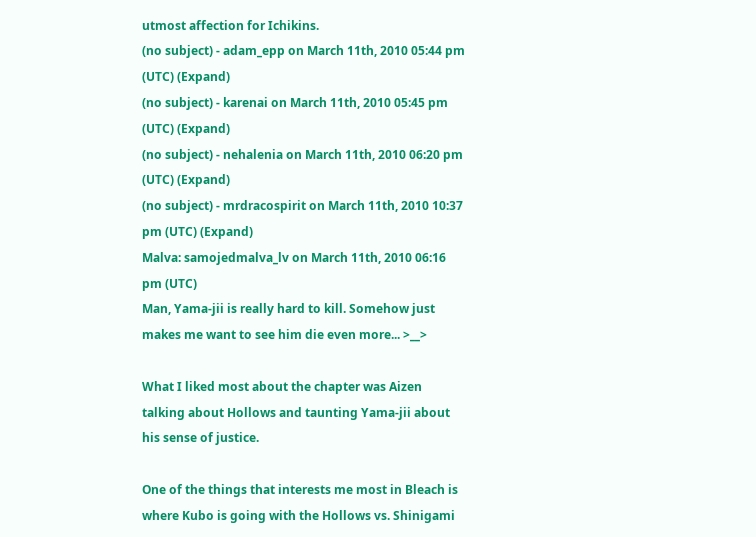utmost affection for Ichikins.
(no subject) - adam_epp on March 11th, 2010 05:44 pm (UTC) (Expand)
(no subject) - karenai on March 11th, 2010 05:45 pm (UTC) (Expand)
(no subject) - nehalenia on March 11th, 2010 06:20 pm (UTC) (Expand)
(no subject) - mrdracospirit on March 11th, 2010 10:37 pm (UTC) (Expand)
Malva: samojedmalva_lv on March 11th, 2010 06:16 pm (UTC)
Man, Yama-jii is really hard to kill. Somehow just makes me want to see him die even more... >__>

What I liked most about the chapter was Aizen talking about Hollows and taunting Yama-jii about his sense of justice.

One of the things that interests me most in Bleach is where Kubo is going with the Hollows vs. Shinigami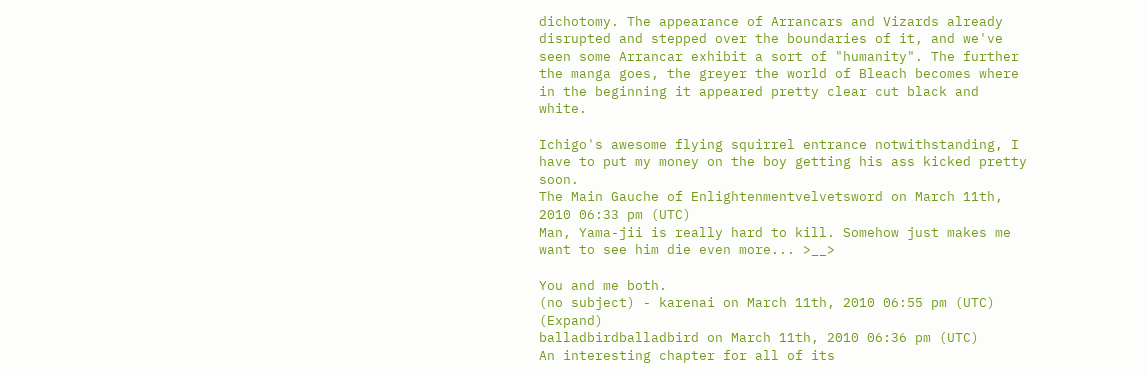dichotomy. The appearance of Arrancars and Vizards already disrupted and stepped over the boundaries of it, and we've seen some Arrancar exhibit a sort of "humanity". The further the manga goes, the greyer the world of Bleach becomes where in the beginning it appeared pretty clear cut black and white.

Ichigo's awesome flying squirrel entrance notwithstanding, I have to put my money on the boy getting his ass kicked pretty soon.
The Main Gauche of Enlightenmentvelvetsword on March 11th, 2010 06:33 pm (UTC)
Man, Yama-jii is really hard to kill. Somehow just makes me want to see him die even more... >__>

You and me both.
(no subject) - karenai on March 11th, 2010 06:55 pm (UTC) (Expand)
balladbirdballadbird on March 11th, 2010 06:36 pm (UTC)
An interesting chapter for all of its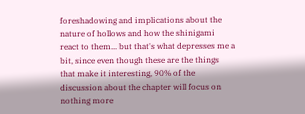foreshadowing and implications about the nature of hollows and how the shinigami react to them... but that's what depresses me a bit, since even though these are the things that make it interesting, 90% of the discussion about the chapter will focus on nothing more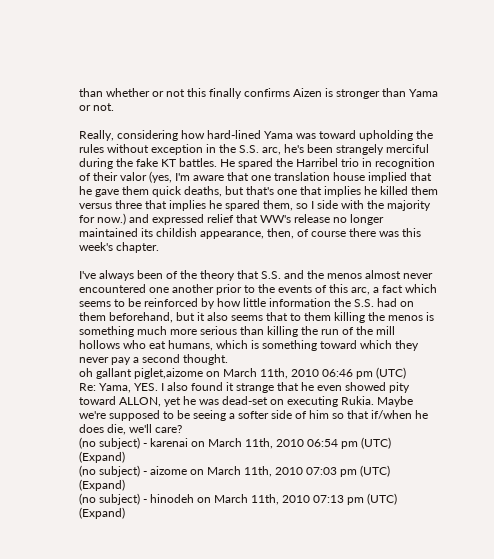than whether or not this finally confirms Aizen is stronger than Yama or not.

Really, considering how hard-lined Yama was toward upholding the rules without exception in the S.S. arc, he's been strangely merciful during the fake KT battles. He spared the Harribel trio in recognition of their valor (yes, I'm aware that one translation house implied that he gave them quick deaths, but that's one that implies he killed them versus three that implies he spared them, so I side with the majority for now.) and expressed relief that WW's release no longer maintained its childish appearance, then, of course there was this week's chapter.

I've always been of the theory that S.S. and the menos almost never encountered one another prior to the events of this arc, a fact which seems to be reinforced by how little information the S.S. had on them beforehand, but it also seems that to them killing the menos is something much more serious than killing the run of the mill hollows who eat humans, which is something toward which they never pay a second thought.
oh gallant piglet,aizome on March 11th, 2010 06:46 pm (UTC)
Re: Yama, YES. I also found it strange that he even showed pity toward ALLON, yet he was dead-set on executing Rukia. Maybe we're supposed to be seeing a softer side of him so that if/when he does die, we'll care?
(no subject) - karenai on March 11th, 2010 06:54 pm (UTC) (Expand)
(no subject) - aizome on March 11th, 2010 07:03 pm (UTC) (Expand)
(no subject) - hinodeh on March 11th, 2010 07:13 pm (UTC) (Expand)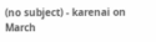(no subject) - karenai on March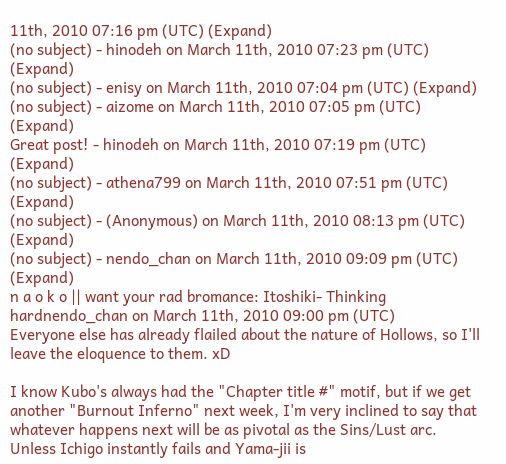11th, 2010 07:16 pm (UTC) (Expand)
(no subject) - hinodeh on March 11th, 2010 07:23 pm (UTC) (Expand)
(no subject) - enisy on March 11th, 2010 07:04 pm (UTC) (Expand)
(no subject) - aizome on March 11th, 2010 07:05 pm (UTC) (Expand)
Great post! - hinodeh on March 11th, 2010 07:19 pm (UTC) (Expand)
(no subject) - athena799 on March 11th, 2010 07:51 pm (UTC) (Expand)
(no subject) - (Anonymous) on March 11th, 2010 08:13 pm (UTC) (Expand)
(no subject) - nendo_chan on March 11th, 2010 09:09 pm (UTC) (Expand)
n a o k o || want your rad bromance: Itoshiki- Thinking hardnendo_chan on March 11th, 2010 09:00 pm (UTC)
Everyone else has already flailed about the nature of Hollows, so I'll leave the eloquence to them. xD

I know Kubo's always had the "Chapter title #" motif, but if we get another "Burnout Inferno" next week, I'm very inclined to say that whatever happens next will be as pivotal as the Sins/Lust arc. Unless Ichigo instantly fails and Yama-jii is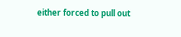either forced to pull out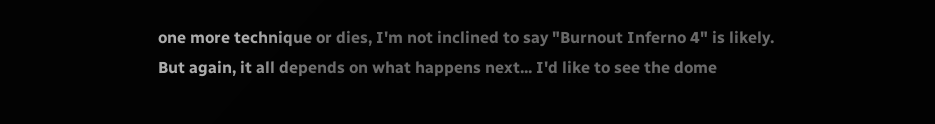one more technique or dies, I'm not inclined to say "Burnout Inferno 4" is likely. But again, it all depends on what happens next... I'd like to see the dome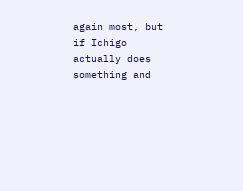again most, but if Ichigo actually does something and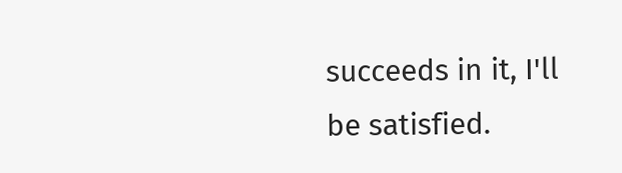succeeds in it, I'll be satisfied.